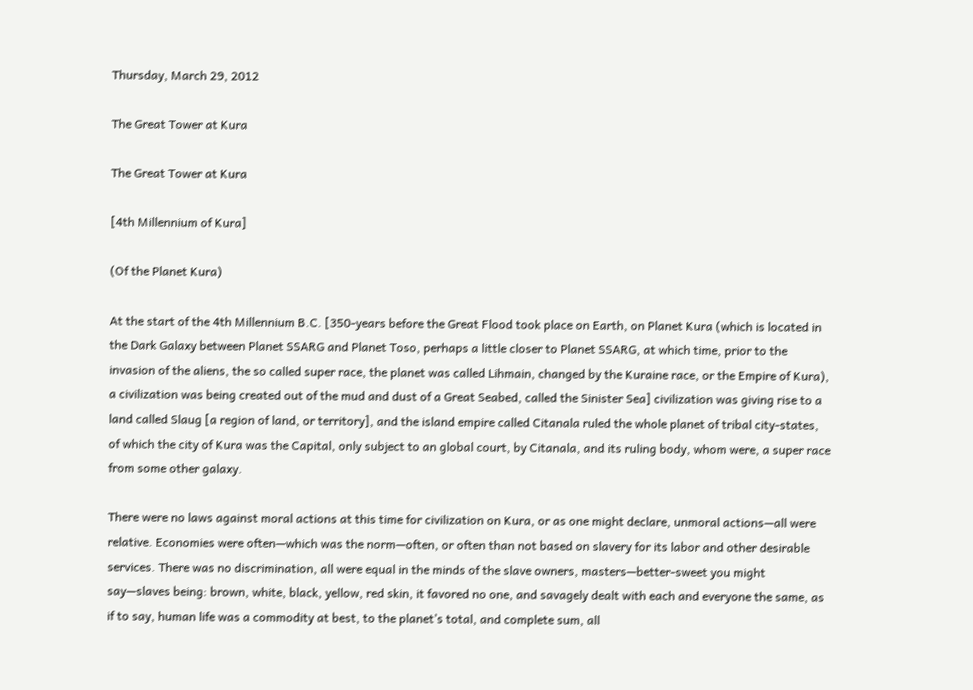Thursday, March 29, 2012

The Great Tower at Kura

The Great Tower at Kura

[4th Millennium of Kura]

(Of the Planet Kura)

At the start of the 4th Millennium B.C. [350-years before the Great Flood took place on Earth, on Planet Kura (which is located in the Dark Galaxy between Planet SSARG and Planet Toso, perhaps a little closer to Planet SSARG, at which time, prior to the invasion of the aliens, the so called super race, the planet was called Lihmain, changed by the Kuraine race, or the Empire of Kura), a civilization was being created out of the mud and dust of a Great Seabed, called the Sinister Sea] civilization was giving rise to a land called Slaug [a region of land, or territory], and the island empire called Citanala ruled the whole planet of tribal city-states, of which the city of Kura was the Capital, only subject to an global court, by Citanala, and its ruling body, whom were, a super race from some other galaxy.

There were no laws against moral actions at this time for civilization on Kura, or as one might declare, unmoral actions—all were relative. Economies were often—which was the norm—often, or often than not based on slavery for its labor and other desirable services. There was no discrimination, all were equal in the minds of the slave owners, masters—better-sweet you might say—slaves being: brown, white, black, yellow, red skin, it favored no one, and savagely dealt with each and everyone the same, as if to say, human life was a commodity at best, to the planet’s total, and complete sum, all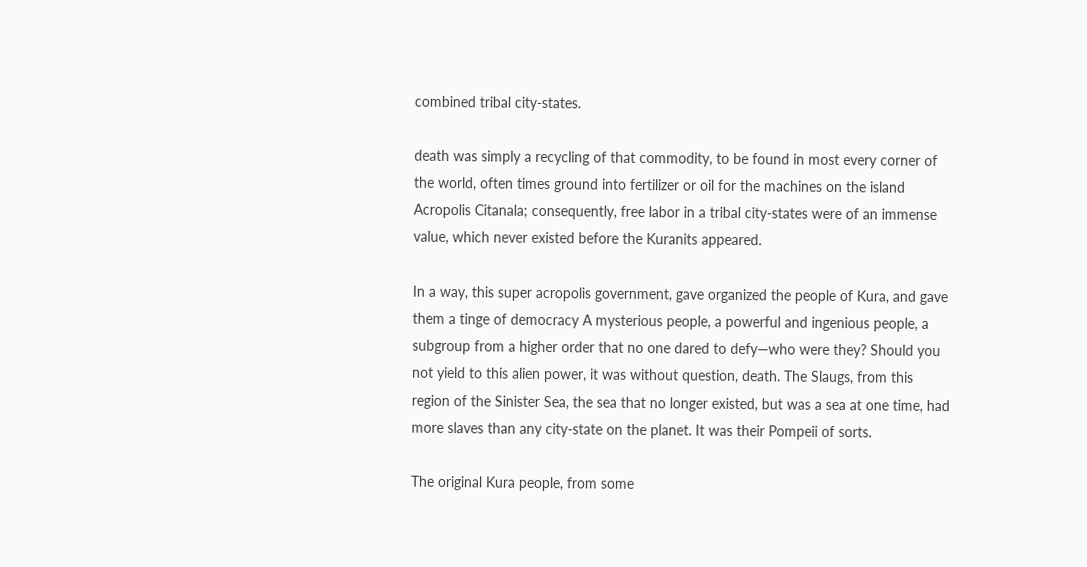combined tribal city-states.

death was simply a recycling of that commodity, to be found in most every corner of the world, often times ground into fertilizer or oil for the machines on the island Acropolis Citanala; consequently, free labor in a tribal city-states were of an immense value, which never existed before the Kuranits appeared.

In a way, this super acropolis government, gave organized the people of Kura, and gave them a tinge of democracy A mysterious people, a powerful and ingenious people, a subgroup from a higher order that no one dared to defy—who were they? Should you not yield to this alien power, it was without question, death. The Slaugs, from this region of the Sinister Sea, the sea that no longer existed, but was a sea at one time, had more slaves than any city-state on the planet. It was their Pompeii of sorts.

The original Kura people, from some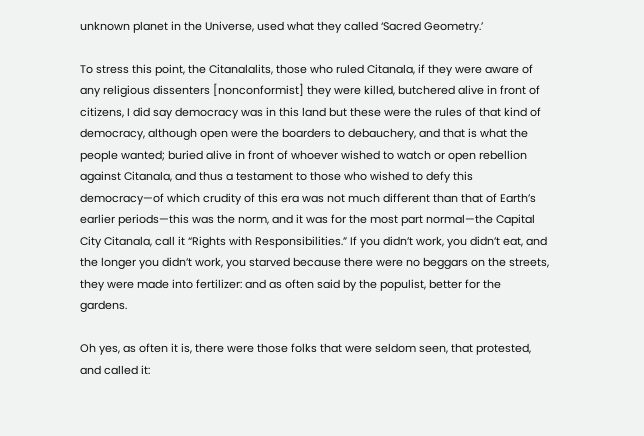unknown planet in the Universe, used what they called ‘Sacred Geometry.’

To stress this point, the Citanalalits, those who ruled Citanala, if they were aware of any religious dissenters [nonconformist] they were killed, butchered alive in front of citizens, I did say democracy was in this land but these were the rules of that kind of democracy, although open were the boarders to debauchery, and that is what the people wanted; buried alive in front of whoever wished to watch or open rebellion against Citanala, and thus a testament to those who wished to defy this democracy—of which crudity of this era was not much different than that of Earth’s earlier periods—this was the norm, and it was for the most part normal—the Capital City Citanala, call it “Rights with Responsibilities.” If you didn’t work, you didn’t eat, and the longer you didn’t work, you starved because there were no beggars on the streets, they were made into fertilizer: and as often said by the populist, better for the gardens.

Oh yes, as often it is, there were those folks that were seldom seen, that protested, and called it: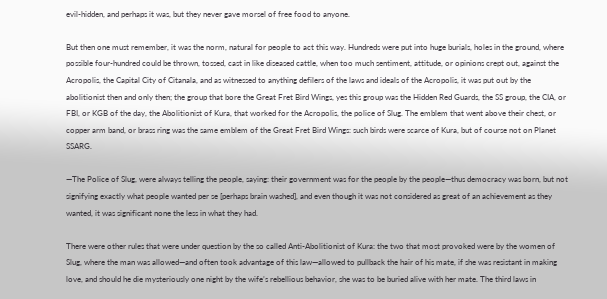evil-hidden, and perhaps it was, but they never gave morsel of free food to anyone.

But then one must remember, it was the norm, natural for people to act this way. Hundreds were put into huge burials, holes in the ground, where possible four-hundred could be thrown, tossed, cast in like diseased cattle, when too much sentiment, attitude, or opinions crept out, against the Acropolis, the Capital City of Citanala, and as witnessed to anything defilers of the laws and ideals of the Acropolis, it was put out by the abolitionist then and only then; the group that bore the Great Fret Bird Wings, yes this group was the Hidden Red Guards, the SS group, the CIA, or FBI, or KGB of the day, the Abolitionist of Kura, that worked for the Acropolis, the police of Slug. The emblem that went above their chest, or copper arm band, or brass ring was the same emblem of the Great Fret Bird Wings: such birds were scarce of Kura, but of course not on Planet SSARG.

—The Police of Slug, were always telling the people, saying: their government was for the people by the people—thus democracy was born, but not signifying exactly what people wanted per se [perhaps brain washed], and even though it was not considered as great of an achievement as they wanted, it was significant none the less in what they had.

There were other rules that were under question by the so called Anti-Abolitionist of Kura: the two that most provoked were by the women of Slug, where the man was allowed—and often took advantage of this law—allowed to pullback the hair of his mate, if she was resistant in making love, and should he die mysteriously one night by the wife’s rebellious behavior, she was to be buried alive with her mate. The third laws in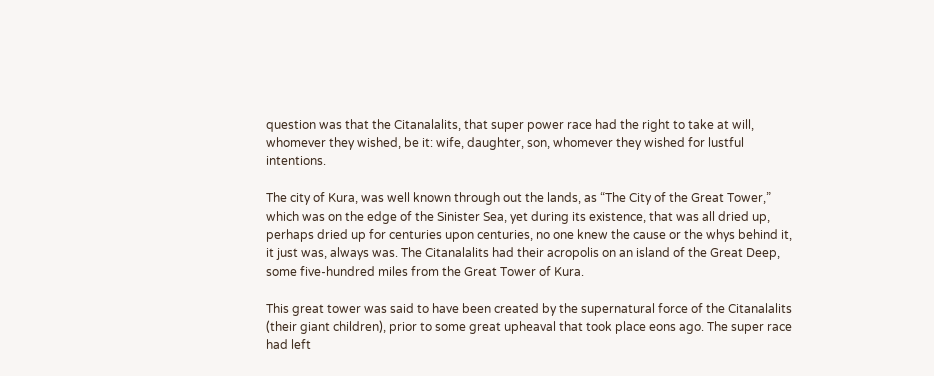question was that the Citanalalits, that super power race had the right to take at will, whomever they wished, be it: wife, daughter, son, whomever they wished for lustful intentions.

The city of Kura, was well known through out the lands, as “The City of the Great Tower,” which was on the edge of the Sinister Sea, yet during its existence, that was all dried up, perhaps dried up for centuries upon centuries, no one knew the cause or the whys behind it, it just was, always was. The Citanalalits had their acropolis on an island of the Great Deep, some five-hundred miles from the Great Tower of Kura.

This great tower was said to have been created by the supernatural force of the Citanalalits (their giant children), prior to some great upheaval that took place eons ago. The super race had left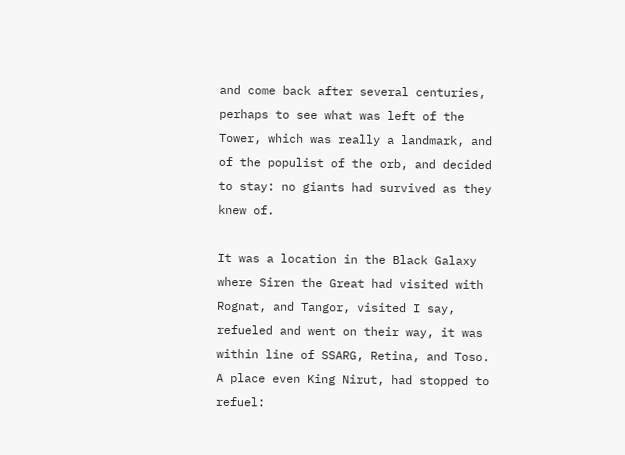and come back after several centuries, perhaps to see what was left of the Tower, which was really a landmark, and of the populist of the orb, and decided to stay: no giants had survived as they knew of.

It was a location in the Black Galaxy where Siren the Great had visited with Rognat, and Tangor, visited I say, refueled and went on their way, it was within line of SSARG, Retina, and Toso. A place even King Nirut, had stopped to refuel: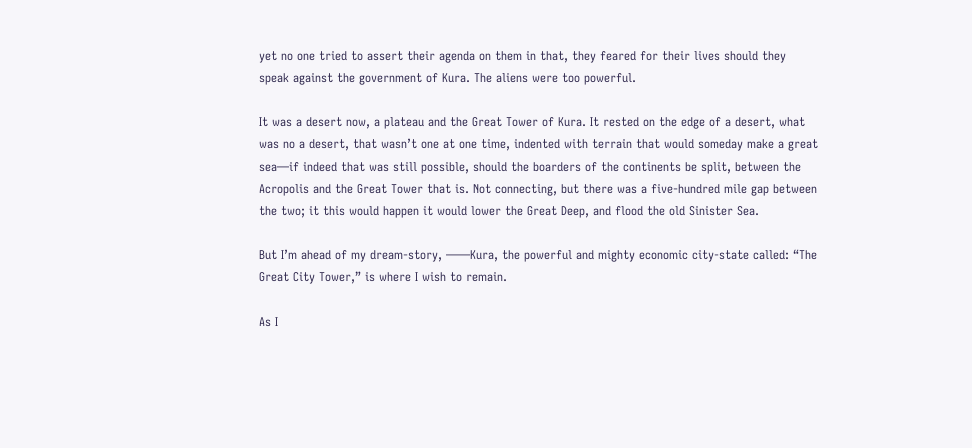yet no one tried to assert their agenda on them in that, they feared for their lives should they speak against the government of Kura. The aliens were too powerful.

It was a desert now, a plateau and the Great Tower of Kura. It rested on the edge of a desert, what was no a desert, that wasn’t one at one time, indented with terrain that would someday make a great sea—if indeed that was still possible, should the boarders of the continents be split, between the Acropolis and the Great Tower that is. Not connecting, but there was a five-hundred mile gap between the two; it this would happen it would lower the Great Deep, and flood the old Sinister Sea.

But I’m ahead of my dream-story, ——Kura, the powerful and mighty economic city-state called: “The Great City Tower,” is where I wish to remain.

As I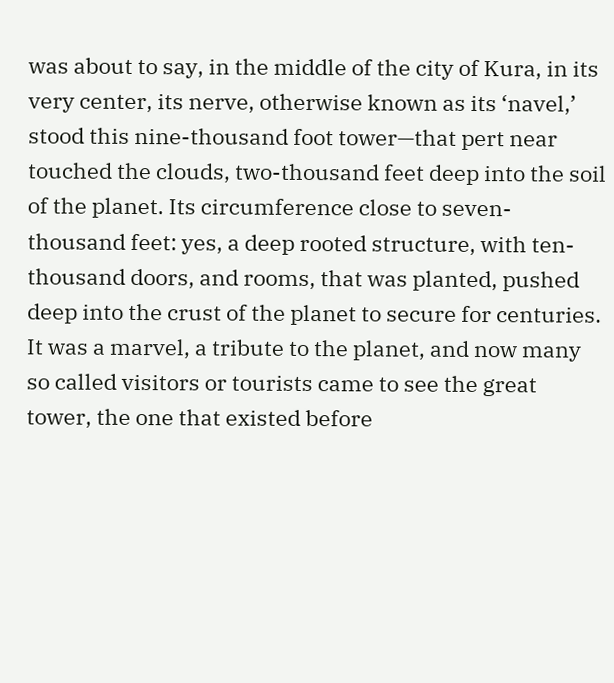was about to say, in the middle of the city of Kura, in its very center, its nerve, otherwise known as its ‘navel,’ stood this nine-thousand foot tower—that pert near touched the clouds, two-thousand feet deep into the soil of the planet. Its circumference close to seven-thousand feet: yes, a deep rooted structure, with ten-thousand doors, and rooms, that was planted, pushed deep into the crust of the planet to secure for centuries. It was a marvel, a tribute to the planet, and now many so called visitors or tourists came to see the great tower, the one that existed before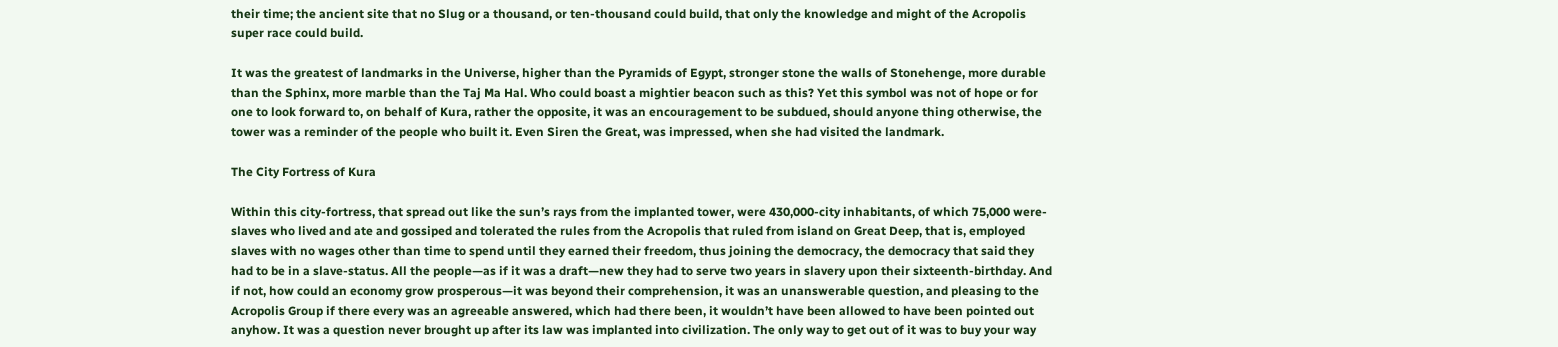their time; the ancient site that no Slug or a thousand, or ten-thousand could build, that only the knowledge and might of the Acropolis super race could build.

It was the greatest of landmarks in the Universe, higher than the Pyramids of Egypt, stronger stone the walls of Stonehenge, more durable than the Sphinx, more marble than the Taj Ma Hal. Who could boast a mightier beacon such as this? Yet this symbol was not of hope or for one to look forward to, on behalf of Kura, rather the opposite, it was an encouragement to be subdued, should anyone thing otherwise, the tower was a reminder of the people who built it. Even Siren the Great, was impressed, when she had visited the landmark.

The City Fortress of Kura

Within this city-fortress, that spread out like the sun’s rays from the implanted tower, were 430,000-city inhabitants, of which 75,000 were-slaves who lived and ate and gossiped and tolerated the rules from the Acropolis that ruled from island on Great Deep, that is, employed slaves with no wages other than time to spend until they earned their freedom, thus joining the democracy, the democracy that said they had to be in a slave-status. All the people—as if it was a draft—new they had to serve two years in slavery upon their sixteenth-birthday. And if not, how could an economy grow prosperous—it was beyond their comprehension, it was an unanswerable question, and pleasing to the Acropolis Group if there every was an agreeable answered, which had there been, it wouldn’t have been allowed to have been pointed out anyhow. It was a question never brought up after its law was implanted into civilization. The only way to get out of it was to buy your way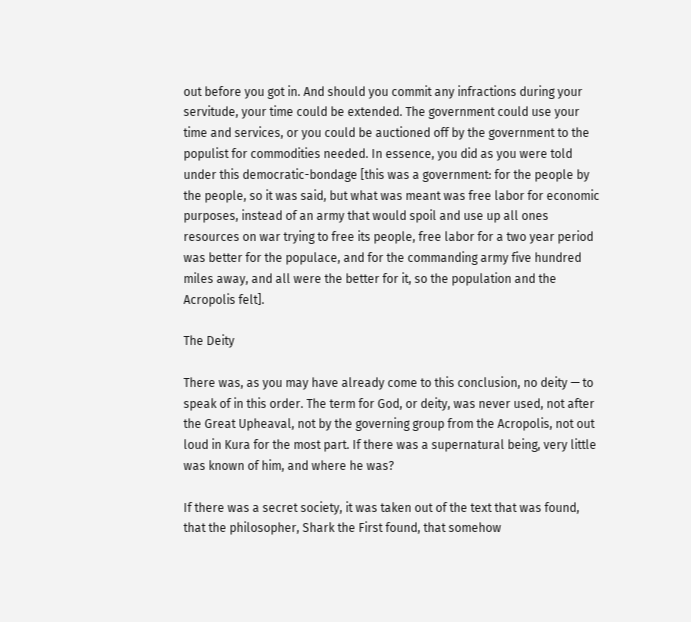out before you got in. And should you commit any infractions during your servitude, your time could be extended. The government could use your time and services, or you could be auctioned off by the government to the populist for commodities needed. In essence, you did as you were told under this democratic-bondage [this was a government: for the people by the people, so it was said, but what was meant was free labor for economic purposes, instead of an army that would spoil and use up all ones resources on war trying to free its people, free labor for a two year period was better for the populace, and for the commanding army five hundred miles away, and all were the better for it, so the population and the Acropolis felt].

The Deity

There was, as you may have already come to this conclusion, no deity — to speak of in this order. The term for God, or deity, was never used, not after the Great Upheaval, not by the governing group from the Acropolis, not out loud in Kura for the most part. If there was a supernatural being, very little was known of him, and where he was?

If there was a secret society, it was taken out of the text that was found, that the philosopher, Shark the First found, that somehow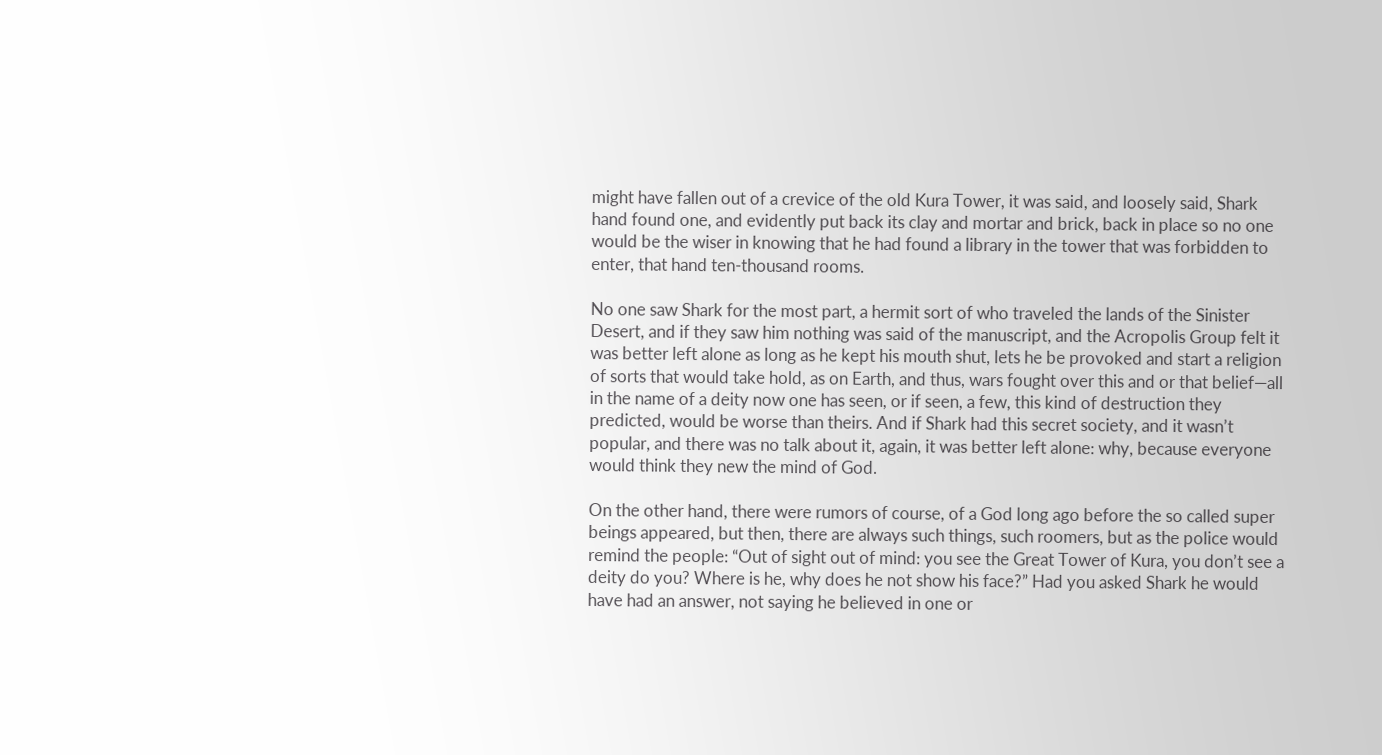might have fallen out of a crevice of the old Kura Tower, it was said, and loosely said, Shark hand found one, and evidently put back its clay and mortar and brick, back in place so no one would be the wiser in knowing that he had found a library in the tower that was forbidden to enter, that hand ten-thousand rooms.

No one saw Shark for the most part, a hermit sort of who traveled the lands of the Sinister Desert, and if they saw him nothing was said of the manuscript, and the Acropolis Group felt it was better left alone as long as he kept his mouth shut, lets he be provoked and start a religion of sorts that would take hold, as on Earth, and thus, wars fought over this and or that belief—all in the name of a deity now one has seen, or if seen, a few, this kind of destruction they predicted, would be worse than theirs. And if Shark had this secret society, and it wasn’t popular, and there was no talk about it, again, it was better left alone: why, because everyone would think they new the mind of God.

On the other hand, there were rumors of course, of a God long ago before the so called super beings appeared, but then, there are always such things, such roomers, but as the police would remind the people: “Out of sight out of mind: you see the Great Tower of Kura, you don’t see a deity do you? Where is he, why does he not show his face?” Had you asked Shark he would have had an answer, not saying he believed in one or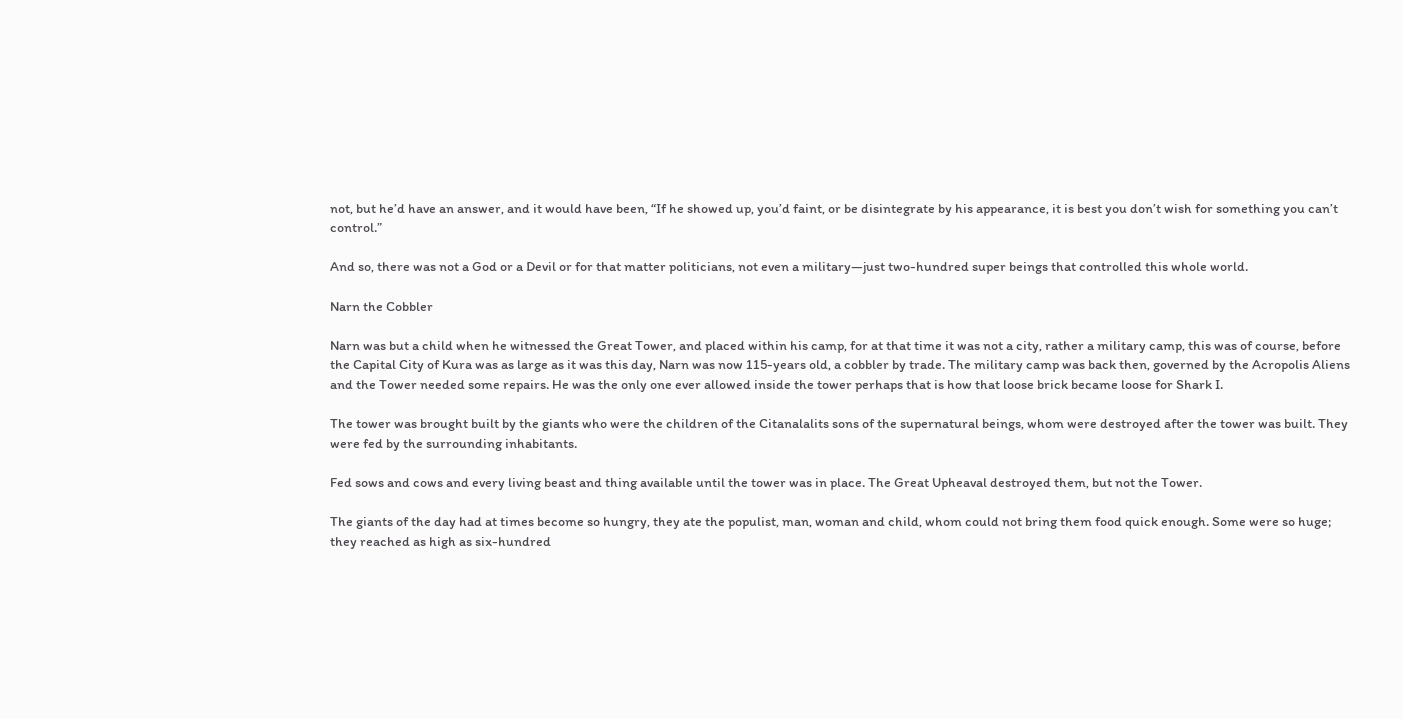not, but he’d have an answer, and it would have been, “If he showed up, you’d faint, or be disintegrate by his appearance, it is best you don’t wish for something you can’t control.”

And so, there was not a God or a Devil or for that matter politicians, not even a military—just two-hundred super beings that controlled this whole world.

Narn the Cobbler

Narn was but a child when he witnessed the Great Tower, and placed within his camp, for at that time it was not a city, rather a military camp, this was of course, before the Capital City of Kura was as large as it was this day, Narn was now 115-years old, a cobbler by trade. The military camp was back then, governed by the Acropolis Aliens and the Tower needed some repairs. He was the only one ever allowed inside the tower perhaps that is how that loose brick became loose for Shark I.

The tower was brought built by the giants who were the children of the Citanalalits sons of the supernatural beings, whom were destroyed after the tower was built. They were fed by the surrounding inhabitants.

Fed sows and cows and every living beast and thing available until the tower was in place. The Great Upheaval destroyed them, but not the Tower.

The giants of the day had at times become so hungry, they ate the populist, man, woman and child, whom could not bring them food quick enough. Some were so huge; they reached as high as six-hundred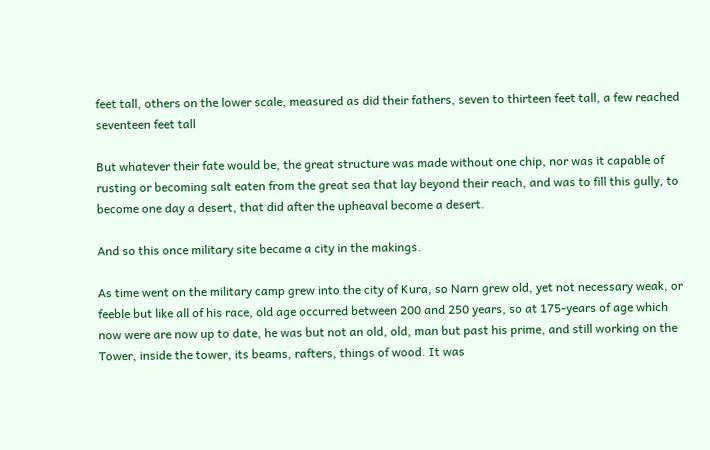feet tall, others on the lower scale, measured as did their fathers, seven to thirteen feet tall, a few reached seventeen feet tall

But whatever their fate would be, the great structure was made without one chip, nor was it capable of rusting or becoming salt eaten from the great sea that lay beyond their reach, and was to fill this gully, to become one day a desert, that did after the upheaval become a desert.

And so this once military site became a city in the makings.

As time went on the military camp grew into the city of Kura, so Narn grew old, yet not necessary weak, or feeble but like all of his race, old age occurred between 200 and 250 years, so at 175-years of age which now were are now up to date, he was but not an old, old, man but past his prime, and still working on the Tower, inside the tower, its beams, rafters, things of wood. It was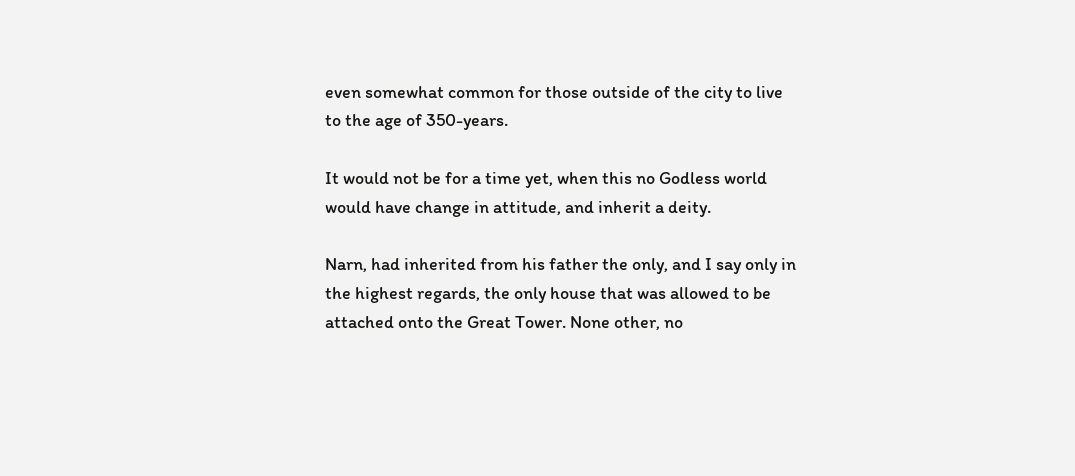even somewhat common for those outside of the city to live to the age of 350-years.

It would not be for a time yet, when this no Godless world would have change in attitude, and inherit a deity.

Narn, had inherited from his father the only, and I say only in the highest regards, the only house that was allowed to be attached onto the Great Tower. None other, no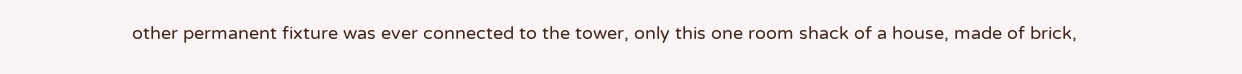other permanent fixture was ever connected to the tower, only this one room shack of a house, made of brick,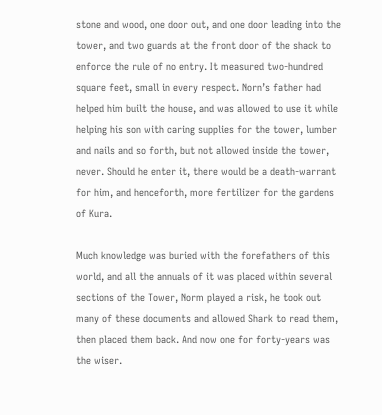stone and wood, one door out, and one door leading into the tower, and two guards at the front door of the shack to enforce the rule of no entry. It measured two-hundred square feet, small in every respect. Norn’s father had helped him built the house, and was allowed to use it while helping his son with caring supplies for the tower, lumber and nails and so forth, but not allowed inside the tower, never. Should he enter it, there would be a death-warrant for him, and henceforth, more fertilizer for the gardens of Kura.

Much knowledge was buried with the forefathers of this world, and all the annuals of it was placed within several sections of the Tower, Norm played a risk, he took out many of these documents and allowed Shark to read them, then placed them back. And now one for forty-years was the wiser.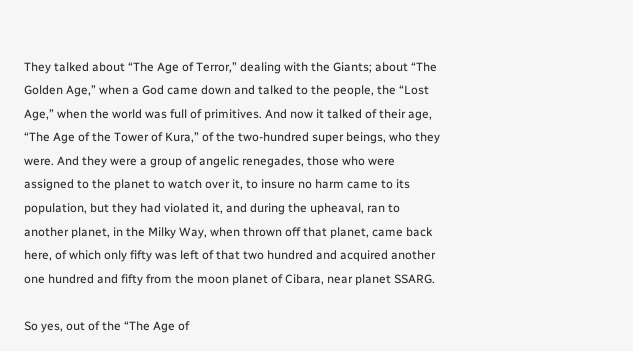They talked about “The Age of Terror,” dealing with the Giants; about “The Golden Age,” when a God came down and talked to the people, the “Lost Age,” when the world was full of primitives. And now it talked of their age, “The Age of the Tower of Kura,” of the two-hundred super beings, who they were. And they were a group of angelic renegades, those who were assigned to the planet to watch over it, to insure no harm came to its population, but they had violated it, and during the upheaval, ran to another planet, in the Milky Way, when thrown off that planet, came back here, of which only fifty was left of that two hundred and acquired another one hundred and fifty from the moon planet of Cibara, near planet SSARG.

So yes, out of the “The Age of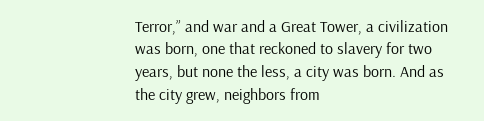Terror,” and war and a Great Tower, a civilization was born, one that reckoned to slavery for two years, but none the less, a city was born. And as the city grew, neighbors from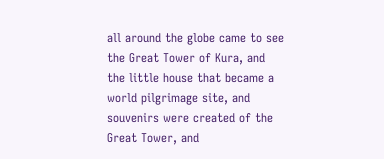all around the globe came to see the Great Tower of Kura, and the little house that became a world pilgrimage site, and souvenirs were created of the Great Tower, and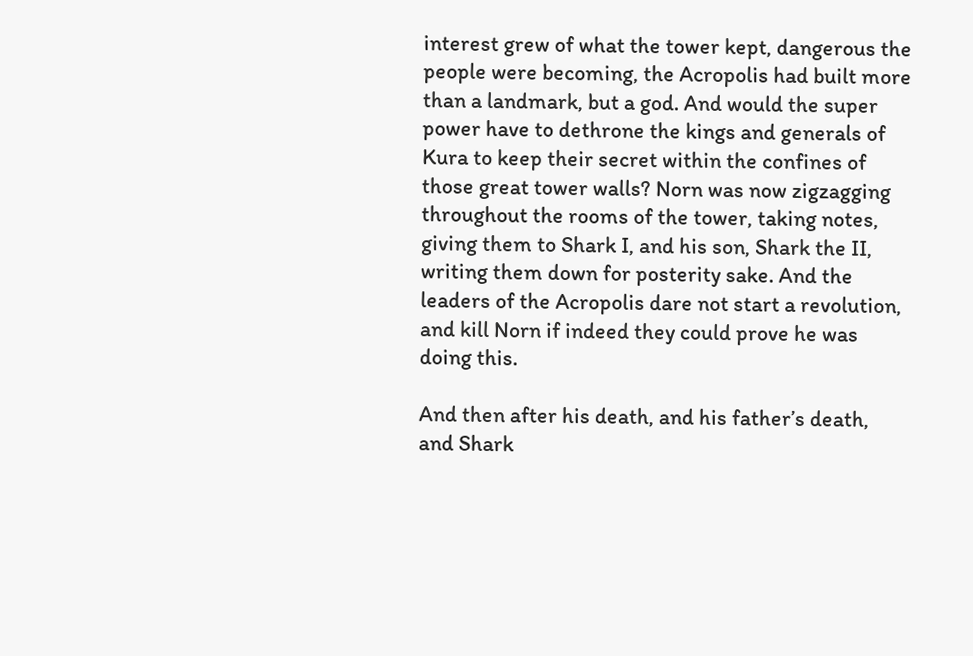interest grew of what the tower kept, dangerous the people were becoming, the Acropolis had built more than a landmark, but a god. And would the super power have to dethrone the kings and generals of Kura to keep their secret within the confines of those great tower walls? Norn was now zigzagging throughout the rooms of the tower, taking notes, giving them to Shark I, and his son, Shark the II, writing them down for posterity sake. And the leaders of the Acropolis dare not start a revolution, and kill Norn if indeed they could prove he was doing this.

And then after his death, and his father’s death, and Shark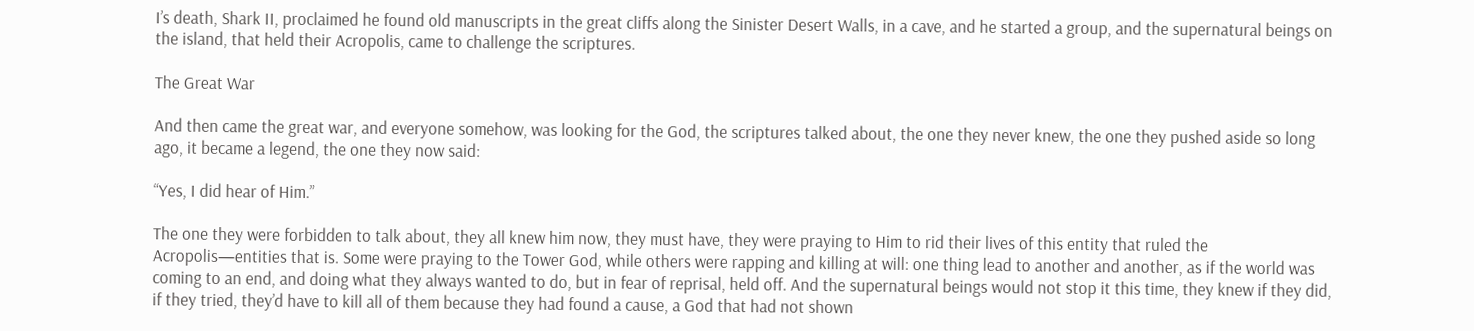I’s death, Shark II, proclaimed he found old manuscripts in the great cliffs along the Sinister Desert Walls, in a cave, and he started a group, and the supernatural beings on the island, that held their Acropolis, came to challenge the scriptures.

The Great War

And then came the great war, and everyone somehow, was looking for the God, the scriptures talked about, the one they never knew, the one they pushed aside so long ago, it became a legend, the one they now said:

“Yes, I did hear of Him.”

The one they were forbidden to talk about, they all knew him now, they must have, they were praying to Him to rid their lives of this entity that ruled the Acropolis—entities that is. Some were praying to the Tower God, while others were rapping and killing at will: one thing lead to another and another, as if the world was coming to an end, and doing what they always wanted to do, but in fear of reprisal, held off. And the supernatural beings would not stop it this time, they knew if they did, if they tried, they’d have to kill all of them because they had found a cause, a God that had not shown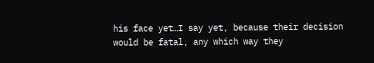his face yet…I say yet, because their decision would be fatal, any which way they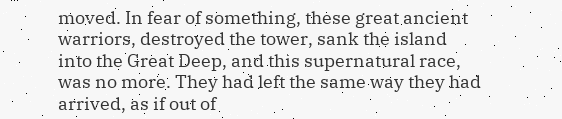moved. In fear of something, these great ancient warriors, destroyed the tower, sank the island into the Great Deep, and this supernatural race, was no more. They had left the same way they had arrived, as if out of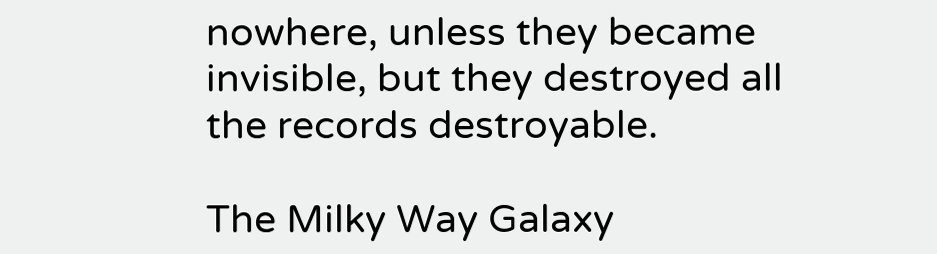nowhere, unless they became invisible, but they destroyed all the records destroyable.

The Milky Way Galaxy